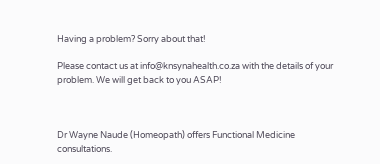Having a problem? Sorry about that!

Please contact us at info@knsynahealth.co.za with the details of your problem. We will get back to you ASAP!



Dr Wayne Naude (Homeopath) offers Functional Medicine consultations.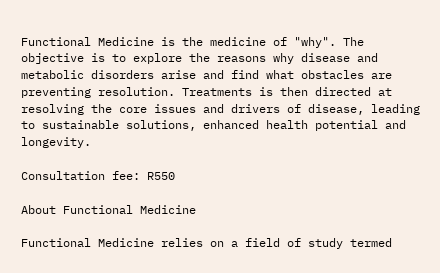Functional Medicine is the medicine of "why". The objective is to explore the reasons why disease and metabolic disorders arise and find what obstacles are preventing resolution. Treatments is then directed at resolving the core issues and drivers of disease, leading to sustainable solutions, enhanced health potential and longevity.

Consultation fee: R550

About Functional Medicine

Functional Medicine relies on a field of study termed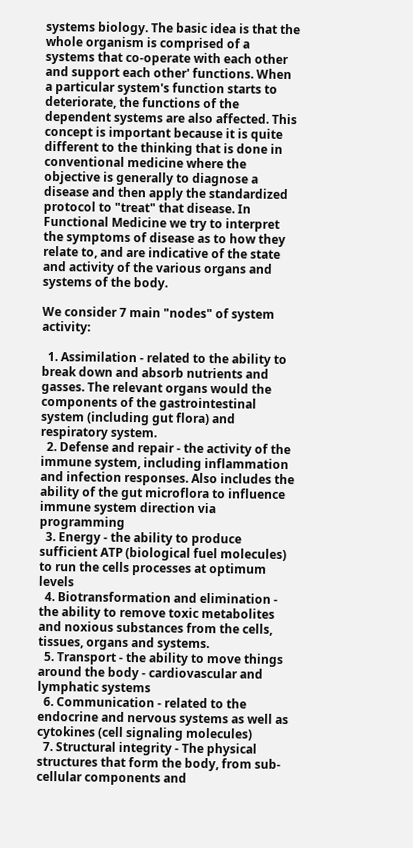systems biology. The basic idea is that the whole organism is comprised of a systems that co-operate with each other and support each other' functions. When a particular system's function starts to deteriorate, the functions of the dependent systems are also affected. This concept is important because it is quite different to the thinking that is done in conventional medicine where the objective is generally to diagnose a disease and then apply the standardized protocol to "treat" that disease. In Functional Medicine we try to interpret the symptoms of disease as to how they relate to, and are indicative of the state and activity of the various organs and systems of the body.

We consider 7 main "nodes" of system activity:

  1. Assimilation - related to the ability to break down and absorb nutrients and gasses. The relevant organs would the components of the gastrointestinal system (including gut flora) and respiratory system.
  2. Defense and repair - the activity of the immune system, including inflammation and infection responses. Also includes the ability of the gut microflora to influence immune system direction via programming
  3. Energy - the ability to produce sufficient ATP (biological fuel molecules) to run the cells processes at optimum levels
  4. Biotransformation and elimination - the ability to remove toxic metabolites and noxious substances from the cells, tissues, organs and systems.
  5. Transport - the ability to move things around the body - cardiovascular and lymphatic systems
  6. Communication - related to the endocrine and nervous systems as well as cytokines (cell signaling molecules)
  7. Structural integrity - The physical structures that form the body, from sub-cellular components and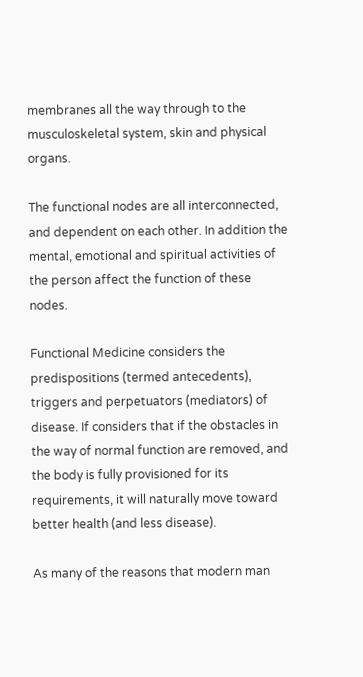membranes all the way through to the musculoskeletal system, skin and physical organs.

The functional nodes are all interconnected, and dependent on each other. In addition the mental, emotional and spiritual activities of the person affect the function of these nodes.

Functional Medicine considers the predispositions (termed antecedents), triggers and perpetuators (mediators) of disease. If considers that if the obstacles in the way of normal function are removed, and the body is fully provisioned for its requirements, it will naturally move toward better health (and less disease).

As many of the reasons that modern man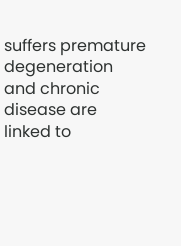suffers premature degeneration and chronic disease are linked to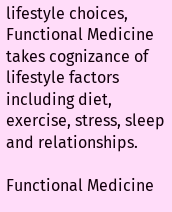lifestyle choices, Functional Medicine takes cognizance of lifestyle factors including diet, exercise, stress, sleep and relationships.

Functional Medicine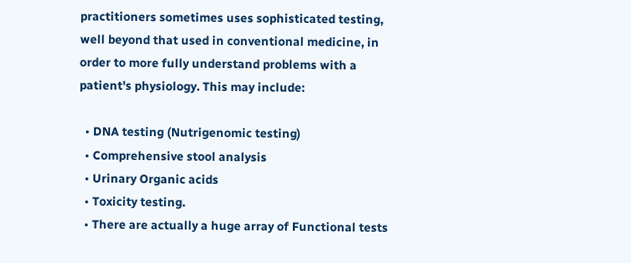practitioners sometimes uses sophisticated testing, well beyond that used in conventional medicine, in order to more fully understand problems with a patient's physiology. This may include:

  • DNA testing (Nutrigenomic testing)
  • Comprehensive stool analysis
  • Urinary Organic acids
  • Toxicity testing.
  • There are actually a huge array of Functional tests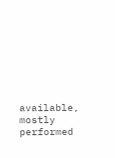available, mostly performed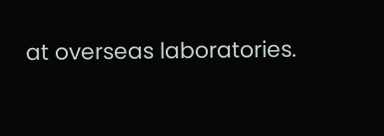at overseas laboratories.